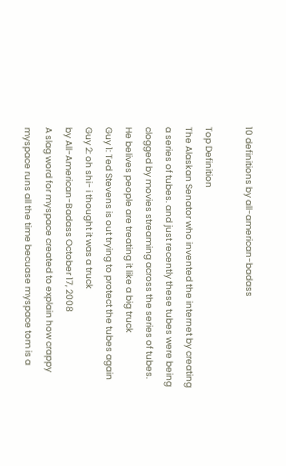10 definitions by all-american-badass

Top Definition
The Alaskan Senator who invented the internet by creating a series of tubes. and just recently these tubes were being clogged by movies streaming across the series of tubes. He belives people are treating it like a big truck
Guy 1: Ted Stevens is out trying to protect the tubes again
Guy 2: oh shi- i thought it was a truck
by All-American-Badass October 17, 2008
A slag word for myspace created to explain how crappy myspace runs all the time becuase myspace tom is a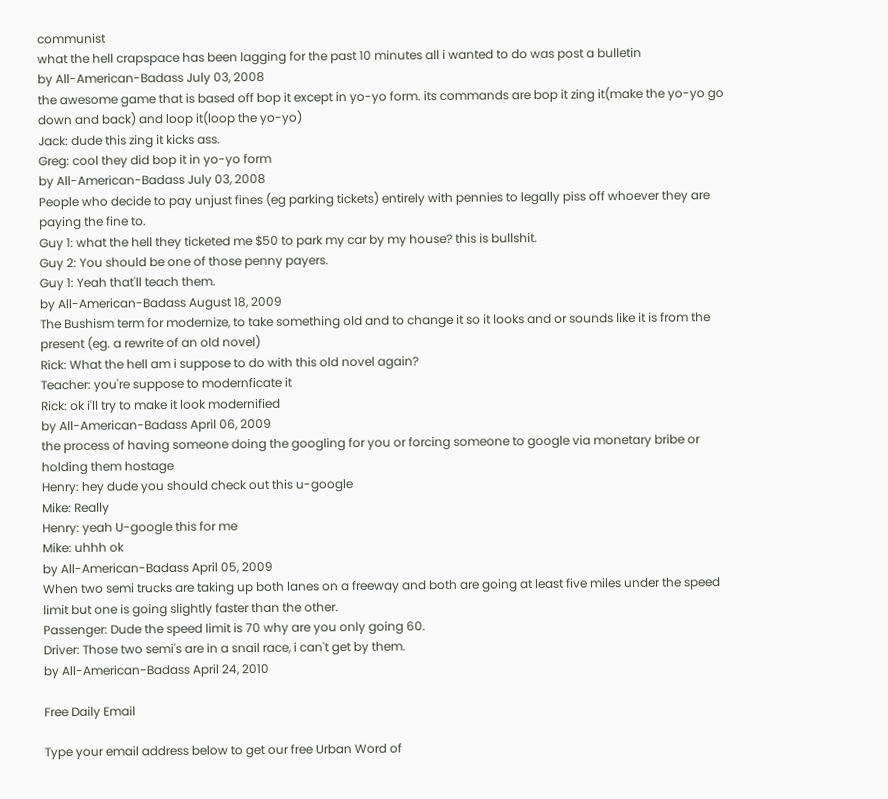communist
what the hell crapspace has been lagging for the past 10 minutes all i wanted to do was post a bulletin
by All-American-Badass July 03, 2008
the awesome game that is based off bop it except in yo-yo form. its commands are bop it zing it(make the yo-yo go down and back) and loop it(loop the yo-yo)
Jack: dude this zing it kicks ass.
Greg: cool they did bop it in yo-yo form
by All-American-Badass July 03, 2008
People who decide to pay unjust fines (eg parking tickets) entirely with pennies to legally piss off whoever they are paying the fine to.
Guy 1: what the hell they ticketed me $50 to park my car by my house? this is bullshit.
Guy 2: You should be one of those penny payers.
Guy 1: Yeah that'll teach them.
by All-American-Badass August 18, 2009
The Bushism term for modernize, to take something old and to change it so it looks and or sounds like it is from the present (eg. a rewrite of an old novel)
Rick: What the hell am i suppose to do with this old novel again?
Teacher: you're suppose to modernficate it
Rick: ok i'll try to make it look modernified
by All-American-Badass April 06, 2009
the process of having someone doing the googling for you or forcing someone to google via monetary bribe or holding them hostage
Henry: hey dude you should check out this u-google
Mike: Really
Henry: yeah U-google this for me
Mike: uhhh ok
by All-American-Badass April 05, 2009
When two semi trucks are taking up both lanes on a freeway and both are going at least five miles under the speed limit but one is going slightly faster than the other.
Passenger: Dude the speed limit is 70 why are you only going 60.
Driver: Those two semi's are in a snail race, i can't get by them.
by All-American-Badass April 24, 2010

Free Daily Email

Type your email address below to get our free Urban Word of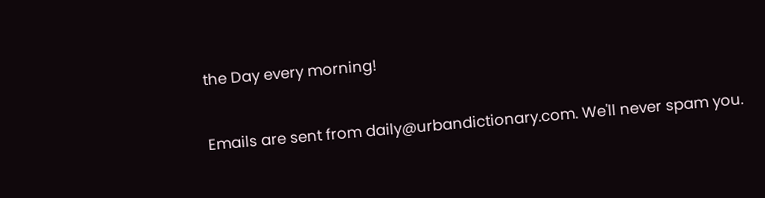the Day every morning!

Emails are sent from daily@urbandictionary.com. We'll never spam you.